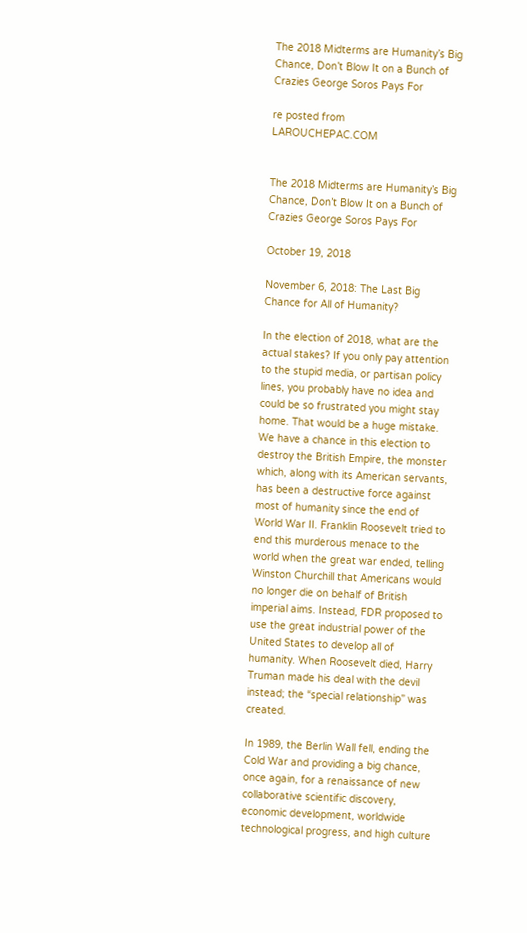The 2018 Midterms are Humanity’s Big Chance, Don’t Blow It on a Bunch of Crazies George Soros Pays For

re posted from                                    LAROUCHEPAC.COM


The 2018 Midterms are Humanity’s Big Chance, Don’t Blow It on a Bunch of Crazies George Soros Pays For

October 19, 2018

November 6, 2018: The Last Big Chance for All of Humanity?

In the election of 2018, what are the actual stakes? If you only pay attention to the stupid media, or partisan policy lines, you probably have no idea and could be so frustrated you might stay home. That would be a huge mistake. We have a chance in this election to destroy the British Empire, the monster which, along with its American servants, has been a destructive force against most of humanity since the end of World War II. Franklin Roosevelt tried to end this murderous menace to the world when the great war ended, telling Winston Churchill that Americans would no longer die on behalf of British imperial aims. Instead, FDR proposed to use the great industrial power of the United States to develop all of humanity. When Roosevelt died, Harry Truman made his deal with the devil instead; the “special relationship” was created.

In 1989, the Berlin Wall fell, ending the Cold War and providing a big chance, once again, for a renaissance of new collaborative scientific discovery, economic development, worldwide technological progress, and high culture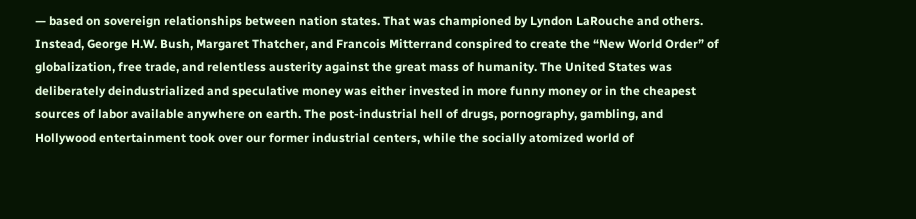— based on sovereign relationships between nation states. That was championed by Lyndon LaRouche and others. Instead, George H.W. Bush, Margaret Thatcher, and Francois Mitterrand conspired to create the “New World Order” of globalization, free trade, and relentless austerity against the great mass of humanity. The United States was deliberately deindustrialized and speculative money was either invested in more funny money or in the cheapest sources of labor available anywhere on earth. The post-industrial hell of drugs, pornography, gambling, and Hollywood entertainment took over our former industrial centers, while the socially atomized world of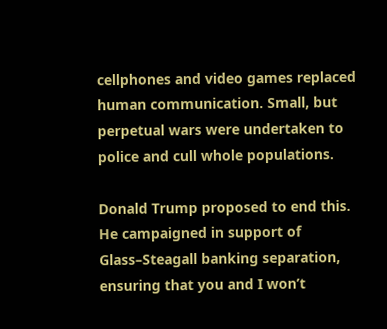cellphones and video games replaced human communication. Small, but perpetual wars were undertaken to police and cull whole populations.

Donald Trump proposed to end this. He campaigned in support of Glass–Steagall banking separation, ensuring that you and I won’t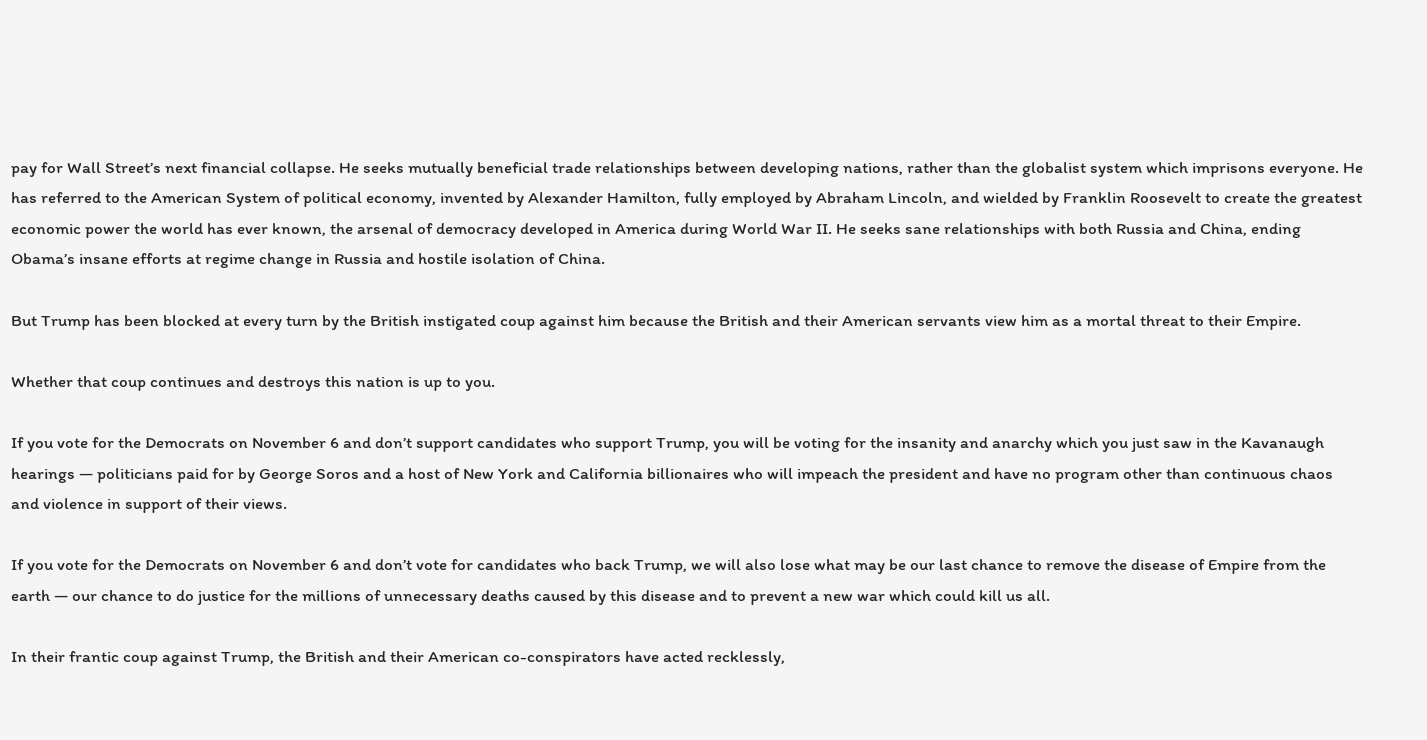pay for Wall Street’s next financial collapse. He seeks mutually beneficial trade relationships between developing nations, rather than the globalist system which imprisons everyone. He has referred to the American System of political economy, invented by Alexander Hamilton, fully employed by Abraham Lincoln, and wielded by Franklin Roosevelt to create the greatest economic power the world has ever known, the arsenal of democracy developed in America during World War II. He seeks sane relationships with both Russia and China, ending Obama’s insane efforts at regime change in Russia and hostile isolation of China.

But Trump has been blocked at every turn by the British instigated coup against him because the British and their American servants view him as a mortal threat to their Empire.

Whether that coup continues and destroys this nation is up to you.

If you vote for the Democrats on November 6 and don’t support candidates who support Trump, you will be voting for the insanity and anarchy which you just saw in the Kavanaugh hearings — politicians paid for by George Soros and a host of New York and California billionaires who will impeach the president and have no program other than continuous chaos and violence in support of their views.

If you vote for the Democrats on November 6 and don’t vote for candidates who back Trump, we will also lose what may be our last chance to remove the disease of Empire from the earth — our chance to do justice for the millions of unnecessary deaths caused by this disease and to prevent a new war which could kill us all.

In their frantic coup against Trump, the British and their American co-conspirators have acted recklessly,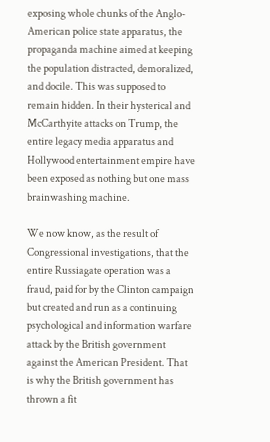exposing whole chunks of the Anglo-American police state apparatus, the propaganda machine aimed at keeping the population distracted, demoralized, and docile. This was supposed to remain hidden. In their hysterical and McCarthyite attacks on Trump, the entire legacy media apparatus and Hollywood entertainment empire have been exposed as nothing but one mass brainwashing machine.

We now know, as the result of Congressional investigations, that the entire Russiagate operation was a fraud, paid for by the Clinton campaign but created and run as a continuing psychological and information warfare attack by the British government against the American President. That is why the British government has thrown a fit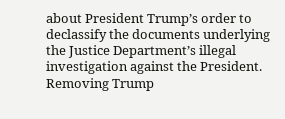about President Trump’s order to declassify the documents underlying the Justice Department’s illegal investigation against the President. Removing Trump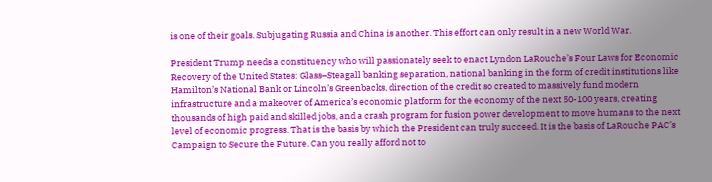is one of their goals. Subjugating Russia and China is another. This effort can only result in a new World War.

President Trump needs a constituency who will passionately seek to enact Lyndon LaRouche’s Four Laws for Economic Recovery of the United States: Glass–Steagall banking separation, national banking in the form of credit institutions like Hamilton’s National Bank or Lincoln’s Greenbacks, direction of the credit so created to massively fund modern infrastructure and a makeover of America’s economic platform for the economy of the next 50-100 years, creating thousands of high paid and skilled jobs, and a crash program for fusion power development to move humans to the next level of economic progress. That is the basis by which the President can truly succeed. It is the basis of LaRouche PAC’s Campaign to Secure the Future. Can you really afford not to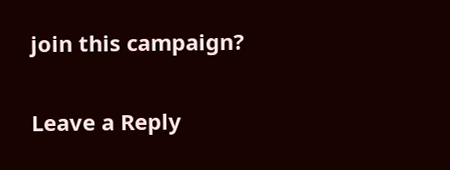join this campaign?


Leave a Reply